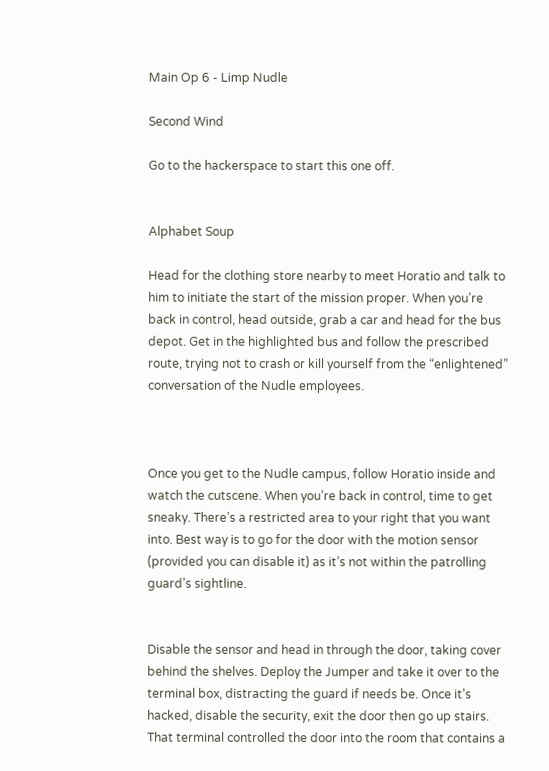Main Op 6 - Limp Nudle

Second Wind

Go to the hackerspace to start this one off.


Alphabet Soup

Head for the clothing store nearby to meet Horatio and talk to him to initiate the start of the mission proper. When you’re back in control, head outside, grab a car and head for the bus depot. Get in the highlighted bus and follow the prescribed route, trying not to crash or kill yourself from the “enlightened” conversation of the Nudle employees.



Once you get to the Nudle campus, follow Horatio inside and watch the cutscene. When you’re back in control, time to get sneaky. There’s a restricted area to your right that you want into. Best way is to go for the door with the motion sensor (provided you can disable it) as it’s not within the patrolling guard’s sightline.


Disable the sensor and head in through the door, taking cover behind the shelves. Deploy the Jumper and take it over to the terminal box, distracting the guard if needs be. Once it’s hacked, disable the security, exit the door then go up stairs. That terminal controlled the door into the room that contains a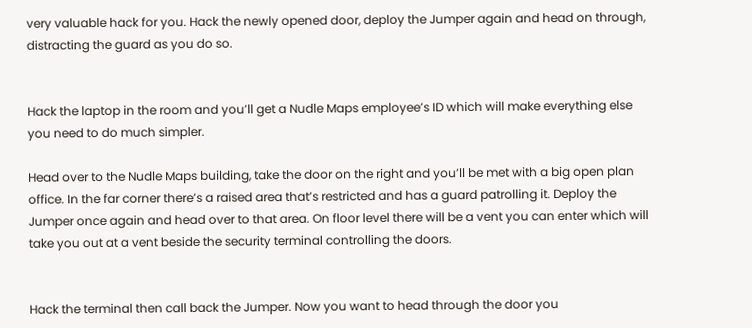very valuable hack for you. Hack the newly opened door, deploy the Jumper again and head on through, distracting the guard as you do so.


Hack the laptop in the room and you’ll get a Nudle Maps employee’s ID which will make everything else you need to do much simpler.

Head over to the Nudle Maps building, take the door on the right and you’ll be met with a big open plan office. In the far corner there’s a raised area that’s restricted and has a guard patrolling it. Deploy the Jumper once again and head over to that area. On floor level there will be a vent you can enter which will take you out at a vent beside the security terminal controlling the doors.


Hack the terminal then call back the Jumper. Now you want to head through the door you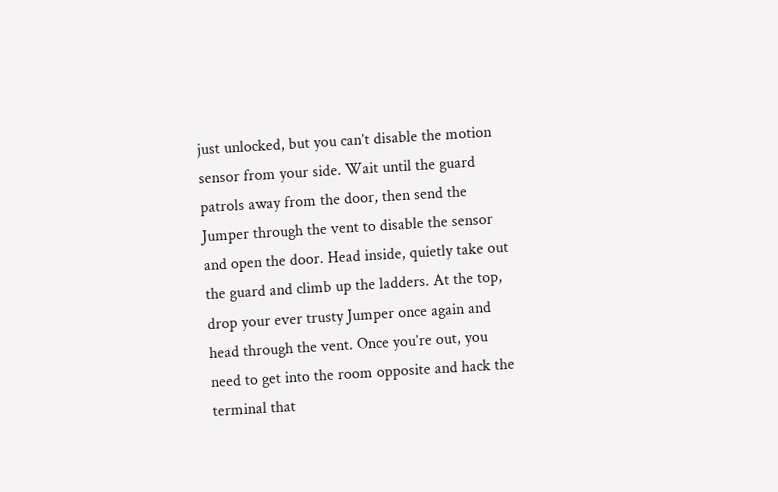just unlocked, but you can’t disable the motion sensor from your side. Wait until the guard patrols away from the door, then send the Jumper through the vent to disable the sensor and open the door. Head inside, quietly take out the guard and climb up the ladders. At the top, drop your ever trusty Jumper once again and head through the vent. Once you’re out, you need to get into the room opposite and hack the terminal that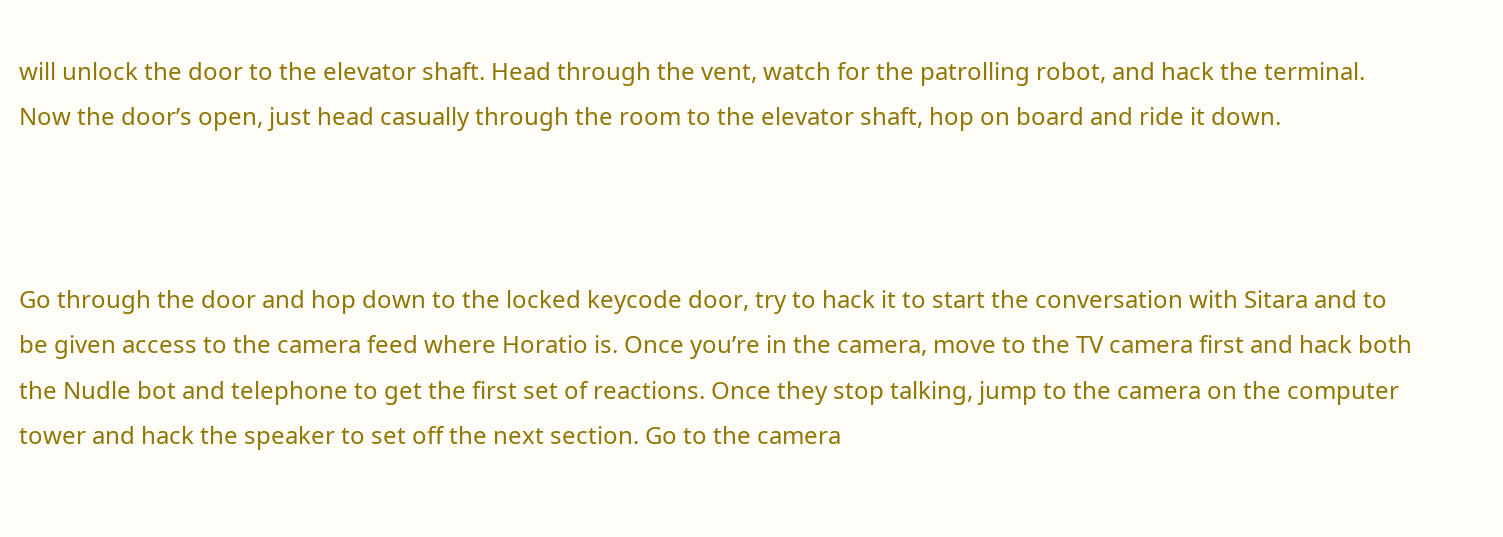will unlock the door to the elevator shaft. Head through the vent, watch for the patrolling robot, and hack the terminal. Now the door’s open, just head casually through the room to the elevator shaft, hop on board and ride it down.



Go through the door and hop down to the locked keycode door, try to hack it to start the conversation with Sitara and to be given access to the camera feed where Horatio is. Once you’re in the camera, move to the TV camera first and hack both the Nudle bot and telephone to get the first set of reactions. Once they stop talking, jump to the camera on the computer tower and hack the speaker to set off the next section. Go to the camera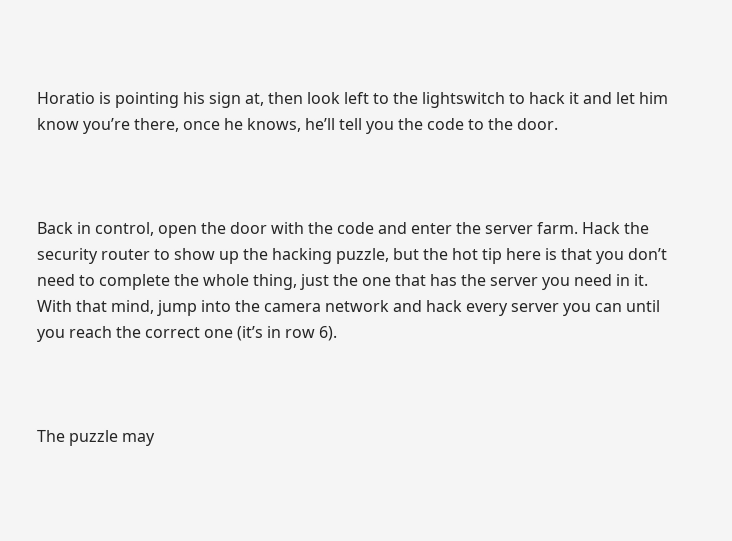Horatio is pointing his sign at, then look left to the lightswitch to hack it and let him know you’re there, once he knows, he’ll tell you the code to the door.



Back in control, open the door with the code and enter the server farm. Hack the security router to show up the hacking puzzle, but the hot tip here is that you don’t need to complete the whole thing, just the one that has the server you need in it. With that mind, jump into the camera network and hack every server you can until you reach the correct one (it’s in row 6).



The puzzle may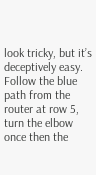look tricky, but it’s deceptively easy. Follow the blue path from the router at row 5, turn the elbow once then the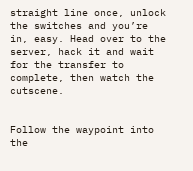straight line once, unlock the switches and you’re in, easy. Head over to the server, hack it and wait for the transfer to complete, then watch the cutscene.


Follow the waypoint into the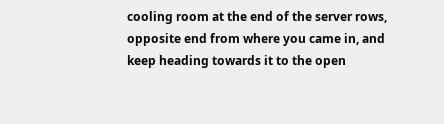cooling room at the end of the server rows, opposite end from where you came in, and keep heading towards it to the open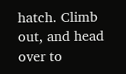hatch. Climb out, and head over to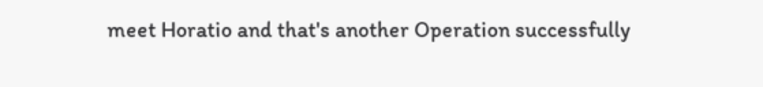meet Horatio and that's another Operation successfully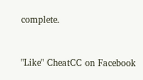complete.


"Like" CheatCC on Facebook